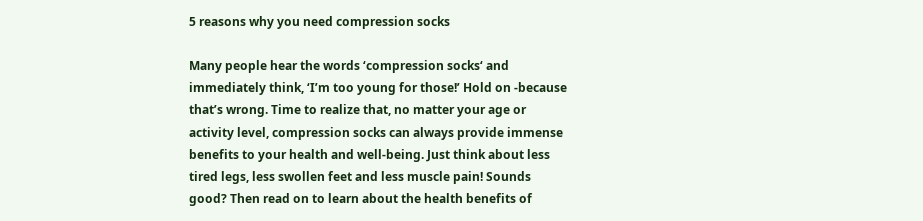5 reasons why you need compression socks

Many people hear the words ‘compression socks‘ and immediately think, ‘I’m too young for those!’ Hold on -because that’s wrong. Time to realize that, no matter your age or activity level, compression socks can always provide immense benefits to your health and well-being. Just think about less tired legs, less swollen feet and less muscle pain! Sounds good? Then read on to learn about the health benefits of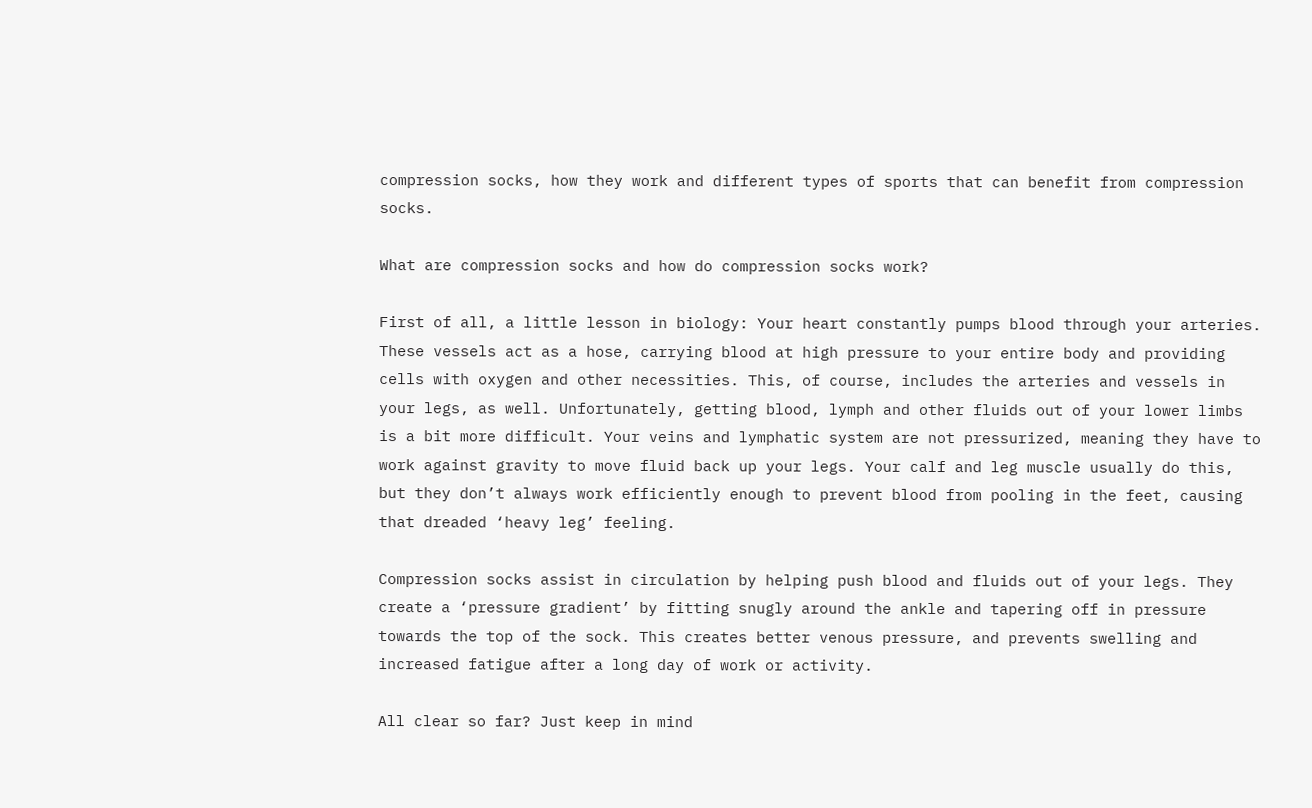compression socks, how they work and different types of sports that can benefit from compression socks.

What are compression socks and how do compression socks work?

First of all, a little lesson in biology: Your heart constantly pumps blood through your arteries. These vessels act as a hose, carrying blood at high pressure to your entire body and providing cells with oxygen and other necessities. This, of course, includes the arteries and vessels in your legs, as well. Unfortunately, getting blood, lymph and other fluids out of your lower limbs is a bit more difficult. Your veins and lymphatic system are not pressurized, meaning they have to work against gravity to move fluid back up your legs. Your calf and leg muscle usually do this, but they don’t always work efficiently enough to prevent blood from pooling in the feet, causing that dreaded ‘heavy leg’ feeling.

Compression socks assist in circulation by helping push blood and fluids out of your legs. They create a ‘pressure gradient’ by fitting snugly around the ankle and tapering off in pressure towards the top of the sock. This creates better venous pressure, and prevents swelling and increased fatigue after a long day of work or activity.

All clear so far? Just keep in mind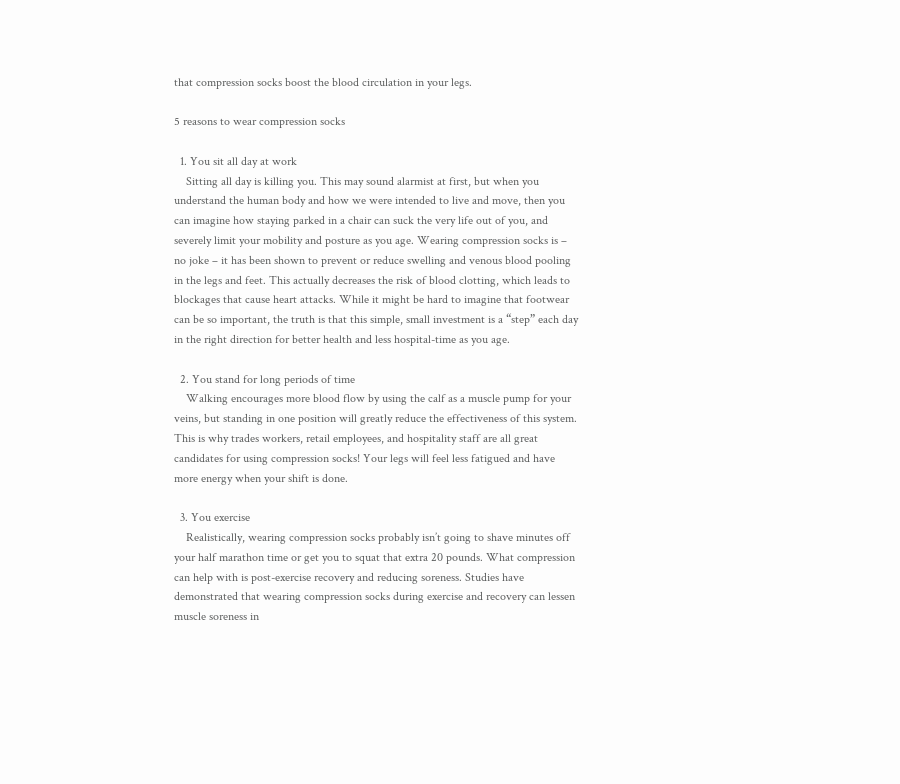that compression socks boost the blood circulation in your legs.

5 reasons to wear compression socks

  1. You sit all day at work
    Sitting all day is killing you. This may sound alarmist at first, but when you understand the human body and how we were intended to live and move, then you can imagine how staying parked in a chair can suck the very life out of you, and severely limit your mobility and posture as you age. Wearing compression socks is – no joke – it has been shown to prevent or reduce swelling and venous blood pooling in the legs and feet. This actually decreases the risk of blood clotting, which leads to blockages that cause heart attacks. While it might be hard to imagine that footwear can be so important, the truth is that this simple, small investment is a “step” each day in the right direction for better health and less hospital-time as you age.

  2. You stand for long periods of time
    Walking encourages more blood flow by using the calf as a muscle pump for your veins, but standing in one position will greatly reduce the effectiveness of this system. This is why trades workers, retail employees, and hospitality staff are all great candidates for using compression socks! Your legs will feel less fatigued and have more energy when your shift is done.

  3. You exercise
    Realistically, wearing compression socks probably isn’t going to shave minutes off your half marathon time or get you to squat that extra 20 pounds. What compression can help with is post-exercise recovery and reducing soreness. Studies have demonstrated that wearing compression socks during exercise and recovery can lessen muscle soreness in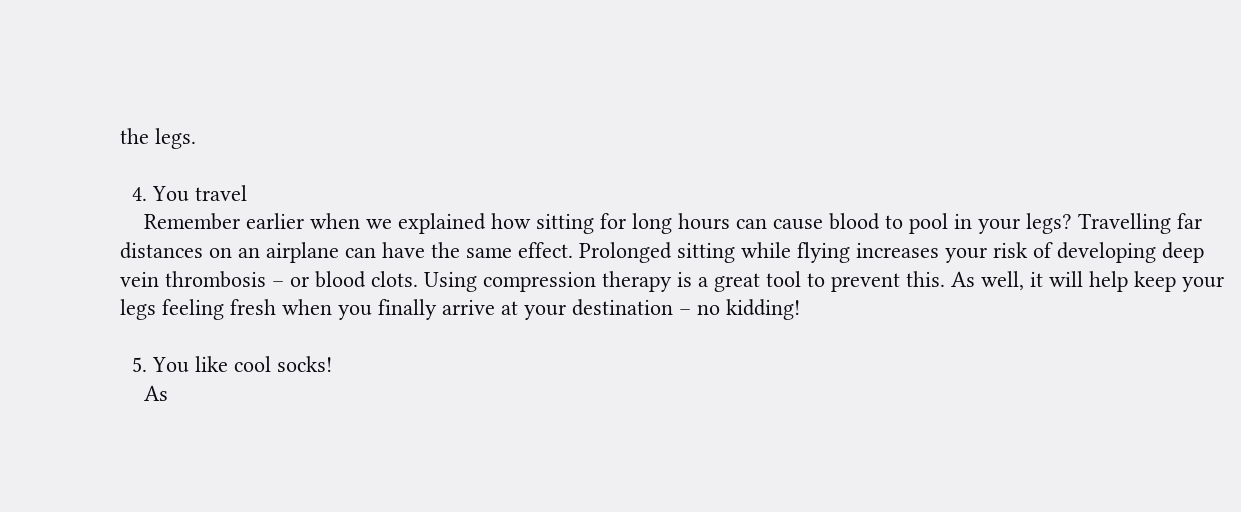the legs.

  4. You travel
    Remember earlier when we explained how sitting for long hours can cause blood to pool in your legs? Travelling far distances on an airplane can have the same effect. Prolonged sitting while flying increases your risk of developing deep vein thrombosis – or blood clots. Using compression therapy is a great tool to prevent this. As well, it will help keep your legs feeling fresh when you finally arrive at your destination – no kidding!

  5. You like cool socks!
    As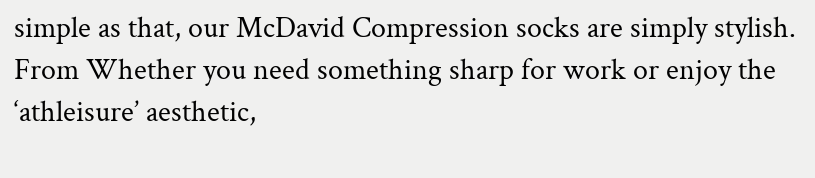simple as that, our McDavid Compression socks are simply stylish. From Whether you need something sharp for work or enjoy the ‘athleisure’ aesthetic,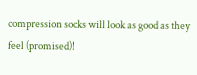compression socks will look as good as they feel (promised)!